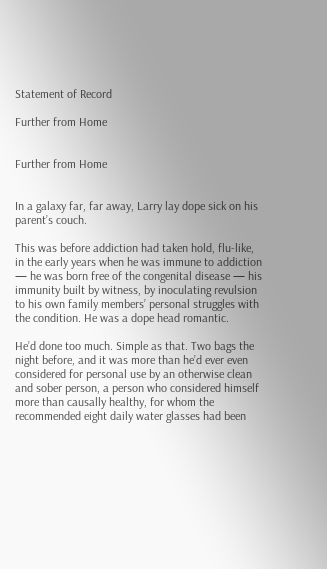Statement of Record

Further from Home


Further from Home


In a galaxy far, far away, Larry lay dope sick on his parent’s couch.

This was before addiction had taken hold, flu-like, in the early years when he was immune to addiction — he was born free of the congenital disease — his immunity built by witness, by inoculating revulsion to his own family members’ personal struggles with the condition. He was a dope head romantic.

He’d done too much. Simple as that. Two bags the night before, and it was more than he’d ever even considered for personal use by an otherwise clean and sober person, a person who considered himself more than causally healthy, for whom the recommended eight daily water glasses had been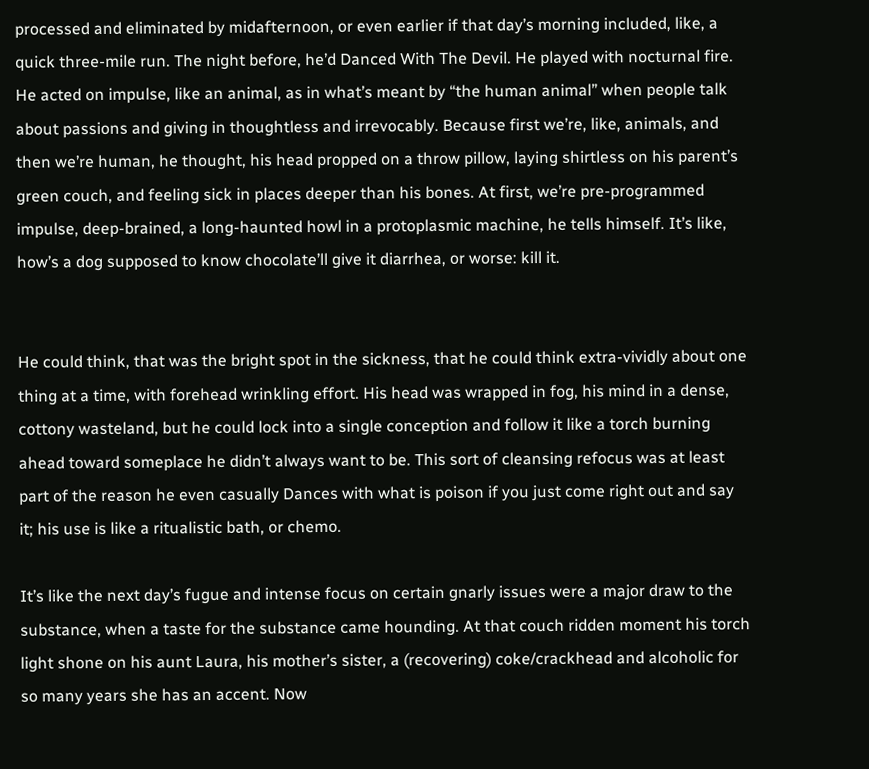processed and eliminated by midafternoon, or even earlier if that day’s morning included, like, a quick three-mile run. The night before, he’d Danced With The Devil. He played with nocturnal fire. He acted on impulse, like an animal, as in what’s meant by “the human animal” when people talk about passions and giving in thoughtless and irrevocably. Because first we’re, like, animals, and then we’re human, he thought, his head propped on a throw pillow, laying shirtless on his parent’s green couch, and feeling sick in places deeper than his bones. At first, we’re pre-programmed impulse, deep-brained, a long-haunted howl in a protoplasmic machine, he tells himself. It’s like, how’s a dog supposed to know chocolate’ll give it diarrhea, or worse: kill it.


He could think, that was the bright spot in the sickness, that he could think extra-vividly about one thing at a time, with forehead wrinkling effort. His head was wrapped in fog, his mind in a dense, cottony wasteland, but he could lock into a single conception and follow it like a torch burning ahead toward someplace he didn’t always want to be. This sort of cleansing refocus was at least part of the reason he even casually Dances with what is poison if you just come right out and say it; his use is like a ritualistic bath, or chemo.

It’s like the next day’s fugue and intense focus on certain gnarly issues were a major draw to the substance, when a taste for the substance came hounding. At that couch ridden moment his torch light shone on his aunt Laura, his mother’s sister, a (recovering) coke/crackhead and alcoholic for so many years she has an accent. Now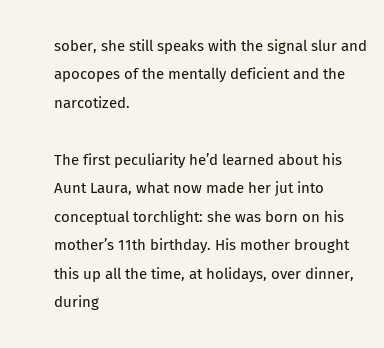sober, she still speaks with the signal slur and apocopes of the mentally deficient and the narcotized.

The first peculiarity he’d learned about his Aunt Laura, what now made her jut into conceptual torchlight: she was born on his mother’s 11th birthday. His mother brought this up all the time, at holidays, over dinner, during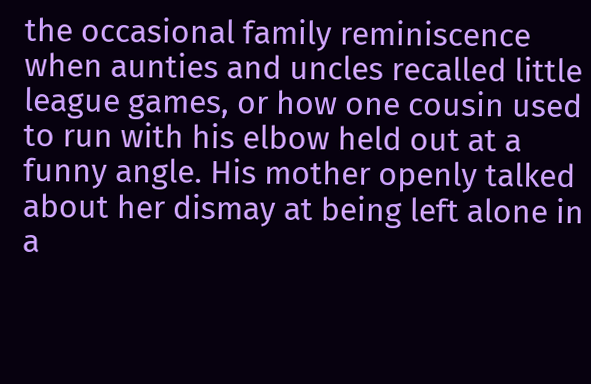the occasional family reminiscence when aunties and uncles recalled little league games, or how one cousin used to run with his elbow held out at a funny angle. His mother openly talked about her dismay at being left alone in a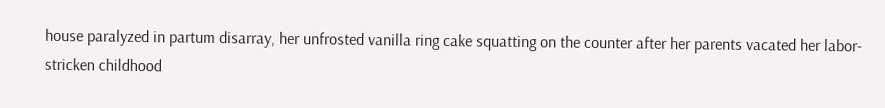house paralyzed in partum disarray, her unfrosted vanilla ring cake squatting on the counter after her parents vacated her labor-stricken childhood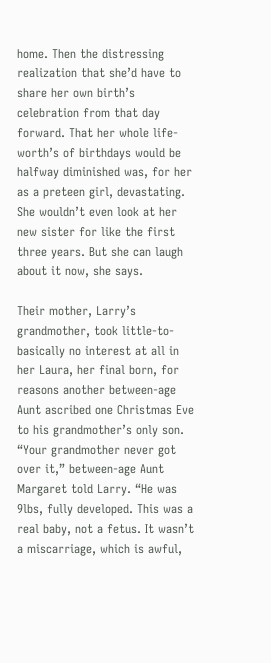home. Then the distressing realization that she’d have to share her own birth’s celebration from that day forward. That her whole life-worth’s of birthdays would be halfway diminished was, for her as a preteen girl, devastating. She wouldn’t even look at her new sister for like the first three years. But she can laugh about it now, she says.

Their mother, Larry’s grandmother, took little-to-basically no interest at all in her Laura, her final born, for reasons another between-age Aunt ascribed one Christmas Eve to his grandmother’s only son. “Your grandmother never got over it,” between-age Aunt Margaret told Larry. “He was 9lbs, fully developed. This was a real baby, not a fetus. It wasn’t a miscarriage, which is awful,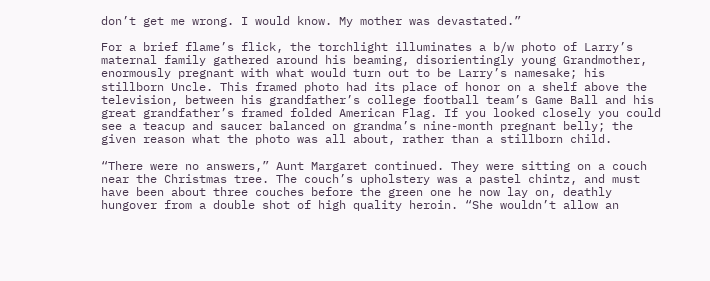don’t get me wrong. I would know. My mother was devastated.”

For a brief flame’s flick, the torchlight illuminates a b/w photo of Larry’s maternal family gathered around his beaming, disorientingly young Grandmother, enormously pregnant with what would turn out to be Larry’s namesake; his stillborn Uncle. This framed photo had its place of honor on a shelf above the television, between his grandfather’s college football team’s Game Ball and his great grandfather’s framed folded American Flag. If you looked closely you could see a teacup and saucer balanced on grandma’s nine-month pregnant belly; the given reason what the photo was all about, rather than a stillborn child.

“There were no answers,” Aunt Margaret continued. They were sitting on a couch near the Christmas tree. The couch’s upholstery was a pastel chintz, and must have been about three couches before the green one he now lay on, deathly hungover from a double shot of high quality heroin. “She wouldn’t allow an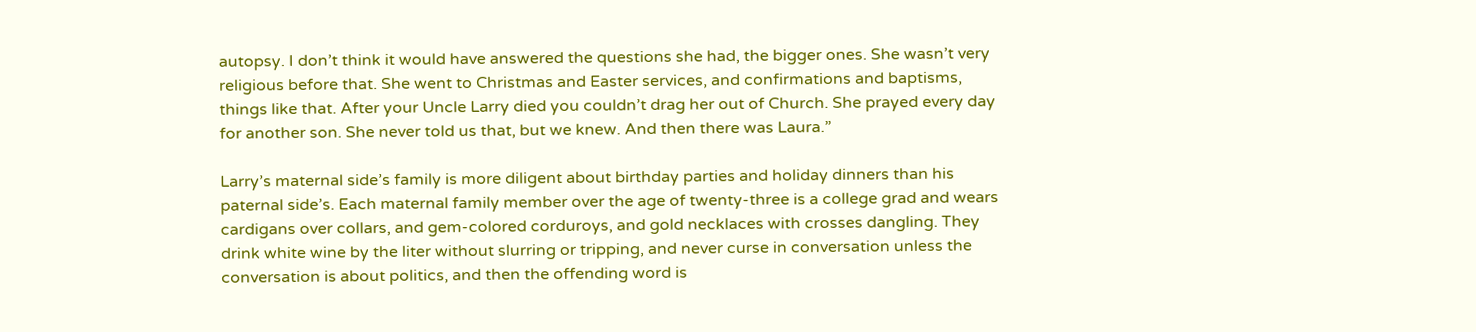autopsy. I don’t think it would have answered the questions she had, the bigger ones. She wasn’t very religious before that. She went to Christmas and Easter services, and confirmations and baptisms, things like that. After your Uncle Larry died you couldn’t drag her out of Church. She prayed every day for another son. She never told us that, but we knew. And then there was Laura.”

Larry’s maternal side’s family is more diligent about birthday parties and holiday dinners than his paternal side’s. Each maternal family member over the age of twenty-three is a college grad and wears cardigans over collars, and gem-colored corduroys, and gold necklaces with crosses dangling. They drink white wine by the liter without slurring or tripping, and never curse in conversation unless the conversation is about politics, and then the offending word is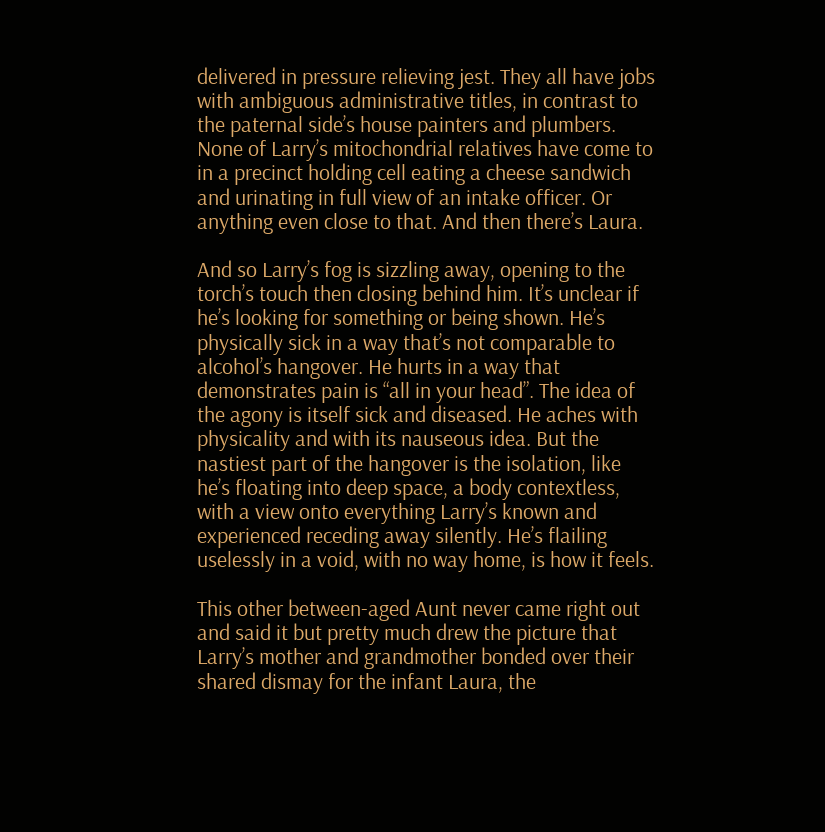delivered in pressure relieving jest. They all have jobs with ambiguous administrative titles, in contrast to the paternal side’s house painters and plumbers. None of Larry’s mitochondrial relatives have come to in a precinct holding cell eating a cheese sandwich and urinating in full view of an intake officer. Or anything even close to that. And then there’s Laura.

And so Larry’s fog is sizzling away, opening to the torch’s touch then closing behind him. It’s unclear if he’s looking for something or being shown. He’s physically sick in a way that’s not comparable to alcohol’s hangover. He hurts in a way that demonstrates pain is “all in your head”. The idea of the agony is itself sick and diseased. He aches with physicality and with its nauseous idea. But the nastiest part of the hangover is the isolation, like he’s floating into deep space, a body contextless, with a view onto everything Larry’s known and experienced receding away silently. He’s flailing uselessly in a void, with no way home, is how it feels.

This other between-aged Aunt never came right out and said it but pretty much drew the picture that Larry’s mother and grandmother bonded over their shared dismay for the infant Laura, the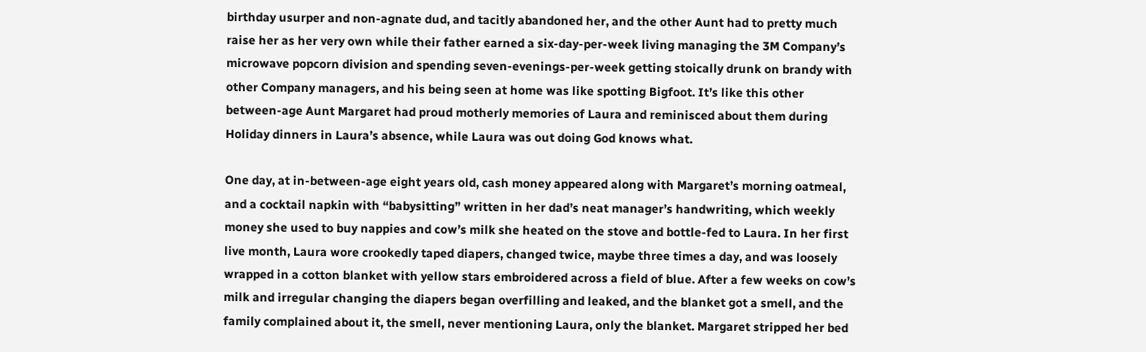birthday usurper and non-agnate dud, and tacitly abandoned her, and the other Aunt had to pretty much raise her as her very own while their father earned a six-day-per-week living managing the 3M Company’s microwave popcorn division and spending seven-evenings-per-week getting stoically drunk on brandy with other Company managers, and his being seen at home was like spotting Bigfoot. It’s like this other between-age Aunt Margaret had proud motherly memories of Laura and reminisced about them during Holiday dinners in Laura’s absence, while Laura was out doing God knows what.

One day, at in-between-age eight years old, cash money appeared along with Margaret’s morning oatmeal, and a cocktail napkin with “babysitting” written in her dad’s neat manager’s handwriting, which weekly money she used to buy nappies and cow’s milk she heated on the stove and bottle-fed to Laura. In her first live month, Laura wore crookedly taped diapers, changed twice, maybe three times a day, and was loosely wrapped in a cotton blanket with yellow stars embroidered across a field of blue. After a few weeks on cow’s milk and irregular changing the diapers began overfilling and leaked, and the blanket got a smell, and the family complained about it, the smell, never mentioning Laura, only the blanket. Margaret stripped her bed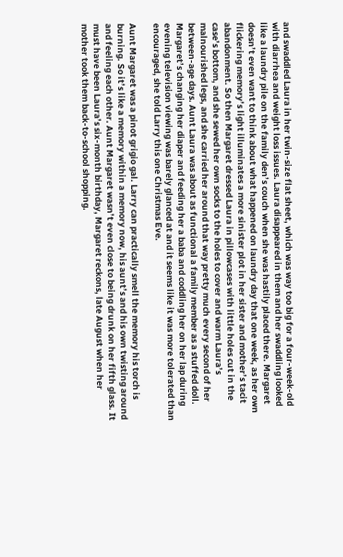and swaddled Laura in her twin-size flat sheet, which was way too big for a four-week-old with diarrhea and weight loss issues. Laura disappeared in them and her swaddling looked like a laundry pile on the family den’s couch when she was hastily placed there. Margaret doesn’t even want to think about what happened on laundry day that one week, as her own flickering memory’s light illuminates a more sinister plot in her sister and mother’s tacit abandonment. So then Margaret dressed Laura in pillowcases with little holes cut in the case’s bottom, and she sewed her own socks to the holes to cover and warm Laura’s malnourished legs, and she carried her around that way pretty much every second of her between-age days. Aunt Laura was about as functional a family member as a stuffed doll. Margaret’s changing her diaper and feeding her a baba and coddling her on her lap during evening television viewing was barely glanced at and it seems like it was more tolerated than encouraged, she told Larry this one Christmas Eve.

Aunt Margaret was a pinot grigio gal. Larry can practically smell the memory his torch is burning. So it’s like a memory within a memory now, his aunt’s and his own twisting around and feeling each other. Aunt Margaret wasn’t even close to being drunk on her fifth glass. It must have been Laura’s six-month birthday, Margaret reckons, late August when her mother took them back-to-school shopping.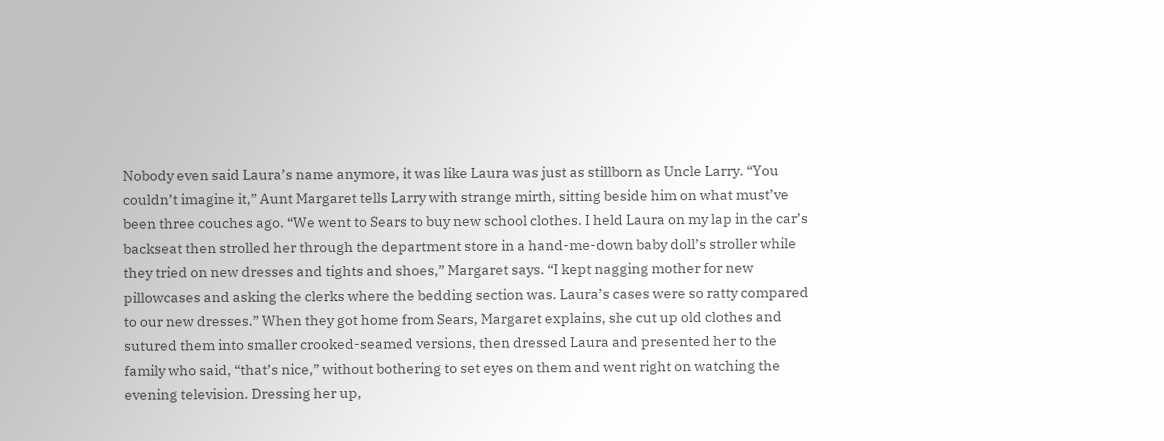Nobody even said Laura’s name anymore, it was like Laura was just as stillborn as Uncle Larry. “You couldn’t imagine it,” Aunt Margaret tells Larry with strange mirth, sitting beside him on what must’ve been three couches ago. “We went to Sears to buy new school clothes. I held Laura on my lap in the car’s backseat then strolled her through the department store in a hand-me-down baby doll’s stroller while they tried on new dresses and tights and shoes,” Margaret says. “I kept nagging mother for new pillowcases and asking the clerks where the bedding section was. Laura’s cases were so ratty compared to our new dresses.” When they got home from Sears, Margaret explains, she cut up old clothes and sutured them into smaller crooked-seamed versions, then dressed Laura and presented her to the family who said, “that’s nice,” without bothering to set eyes on them and went right on watching the evening television. Dressing her up,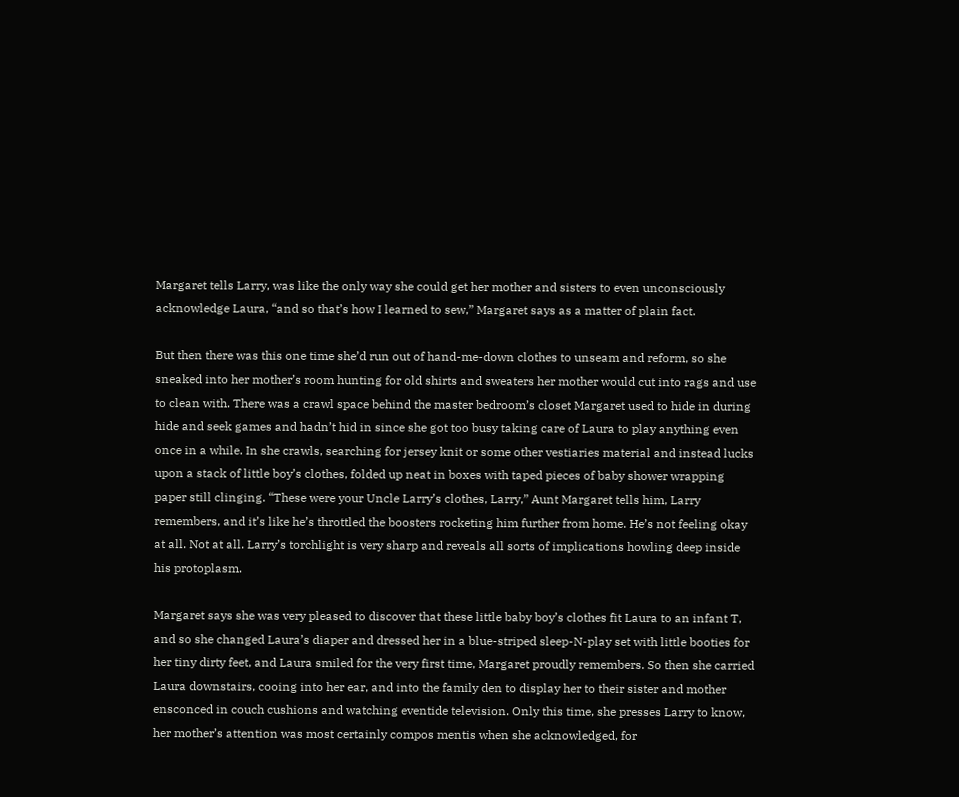Margaret tells Larry, was like the only way she could get her mother and sisters to even unconsciously acknowledge Laura, “and so that’s how I learned to sew,” Margaret says as a matter of plain fact.

But then there was this one time she’d run out of hand-me-down clothes to unseam and reform, so she sneaked into her mother’s room hunting for old shirts and sweaters her mother would cut into rags and use to clean with. There was a crawl space behind the master bedroom’s closet Margaret used to hide in during hide and seek games and hadn’t hid in since she got too busy taking care of Laura to play anything even once in a while. In she crawls, searching for jersey knit or some other vestiaries material and instead lucks upon a stack of little boy’s clothes, folded up neat in boxes with taped pieces of baby shower wrapping paper still clinging. “These were your Uncle Larry’s clothes, Larry,” Aunt Margaret tells him, Larry remembers, and it’s like he’s throttled the boosters rocketing him further from home. He’s not feeling okay at all. Not at all. Larry’s torchlight is very sharp and reveals all sorts of implications howling deep inside his protoplasm.

Margaret says she was very pleased to discover that these little baby boy’s clothes fit Laura to an infant T, and so she changed Laura’s diaper and dressed her in a blue-striped sleep-N-play set with little booties for her tiny dirty feet, and Laura smiled for the very first time, Margaret proudly remembers. So then she carried Laura downstairs, cooing into her ear, and into the family den to display her to their sister and mother ensconced in couch cushions and watching eventide television. Only this time, she presses Larry to know, her mother’s attention was most certainly compos mentis when she acknowledged, for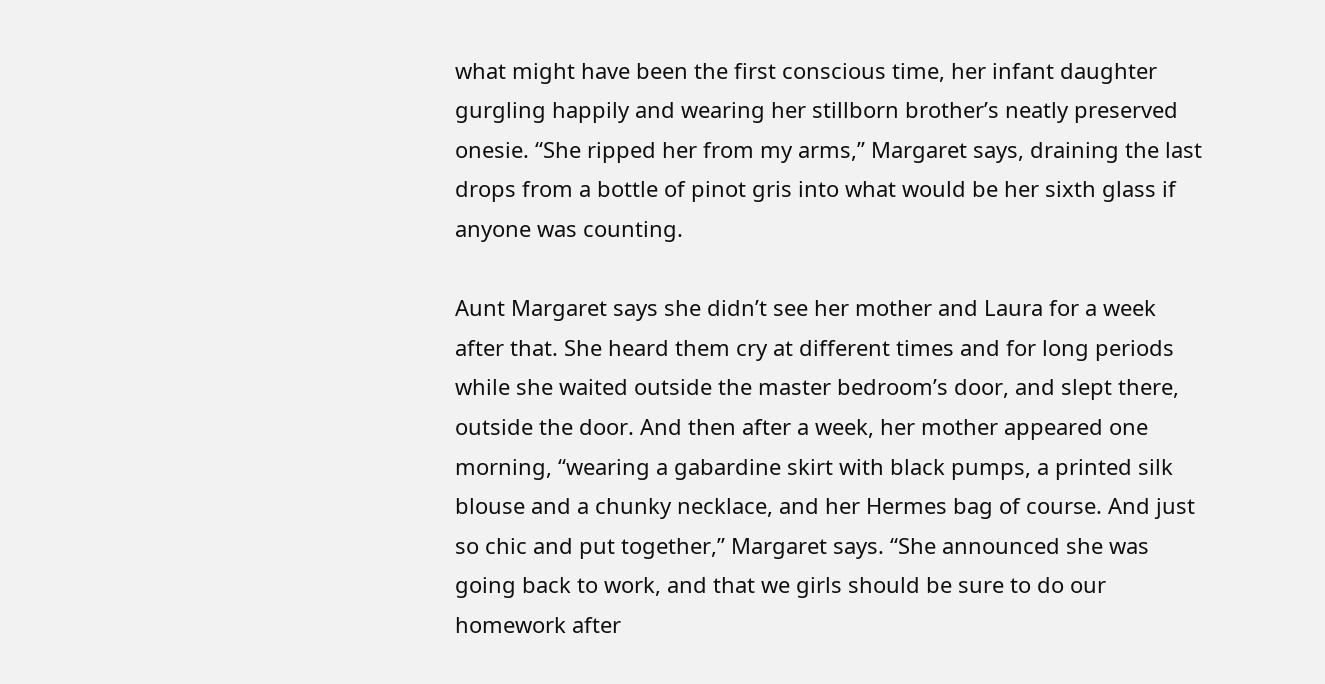what might have been the first conscious time, her infant daughter gurgling happily and wearing her stillborn brother’s neatly preserved onesie. “She ripped her from my arms,” Margaret says, draining the last drops from a bottle of pinot gris into what would be her sixth glass if anyone was counting.

Aunt Margaret says she didn’t see her mother and Laura for a week after that. She heard them cry at different times and for long periods while she waited outside the master bedroom’s door, and slept there, outside the door. And then after a week, her mother appeared one morning, “wearing a gabardine skirt with black pumps, a printed silk blouse and a chunky necklace, and her Hermes bag of course. And just so chic and put together,” Margaret says. “She announced she was going back to work, and that we girls should be sure to do our homework after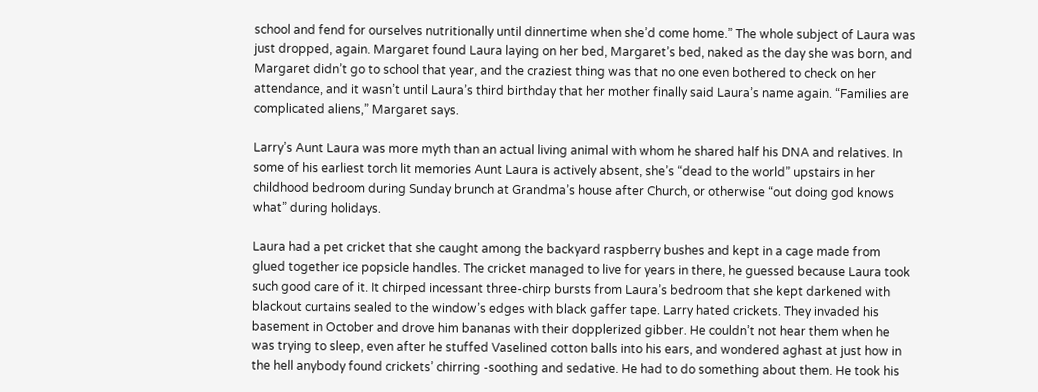school and fend for ourselves nutritionally until dinnertime when she’d come home.” The whole subject of Laura was just dropped, again. Margaret found Laura laying on her bed, Margaret’s bed, naked as the day she was born, and Margaret didn’t go to school that year, and the craziest thing was that no one even bothered to check on her attendance, and it wasn’t until Laura’s third birthday that her mother finally said Laura’s name again. “Families are complicated aliens,” Margaret says.

Larry’s Aunt Laura was more myth than an actual living animal with whom he shared half his DNA and relatives. In some of his earliest torch lit memories Aunt Laura is actively absent, she’s “dead to the world” upstairs in her childhood bedroom during Sunday brunch at Grandma’s house after Church, or otherwise “out doing god knows what” during holidays.

Laura had a pet cricket that she caught among the backyard raspberry bushes and kept in a cage made from glued together ice popsicle handles. The cricket managed to live for years in there, he guessed because Laura took such good care of it. It chirped incessant three-chirp bursts from Laura’s bedroom that she kept darkened with blackout curtains sealed to the window’s edges with black gaffer tape. Larry hated crickets. They invaded his basement in October and drove him bananas with their dopplerized gibber. He couldn’t not hear them when he was trying to sleep, even after he stuffed Vaselined cotton balls into his ears, and wondered aghast at just how in the hell anybody found crickets’ chirring -soothing and sedative. He had to do something about them. He took his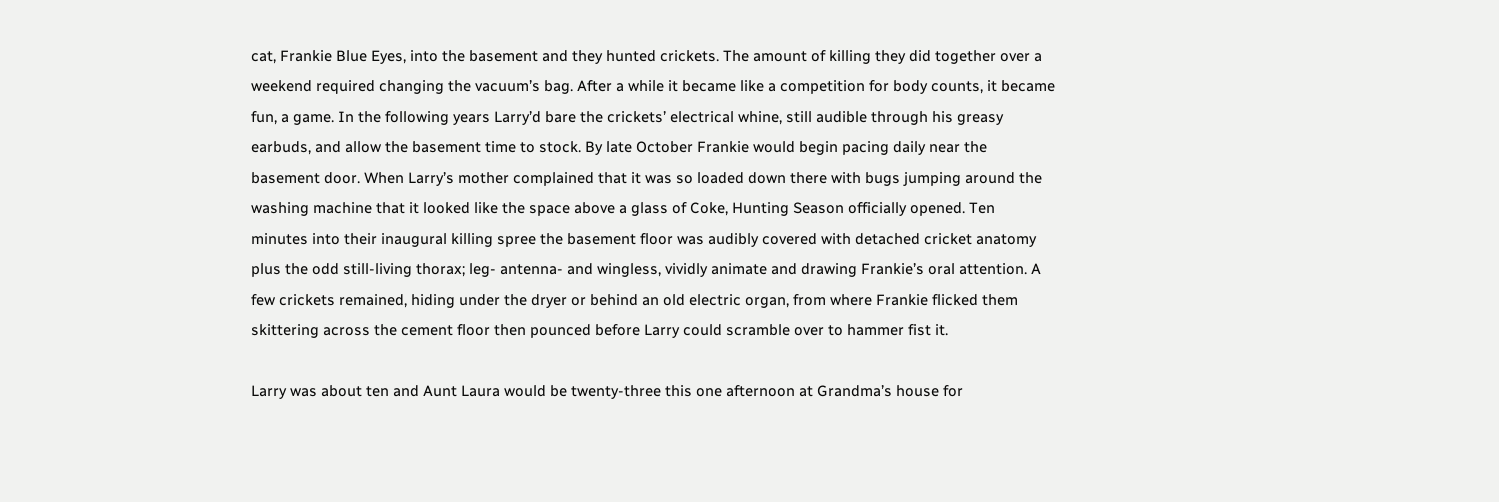cat, Frankie Blue Eyes, into the basement and they hunted crickets. The amount of killing they did together over a weekend required changing the vacuum’s bag. After a while it became like a competition for body counts, it became fun, a game. In the following years Larry’d bare the crickets’ electrical whine, still audible through his greasy earbuds, and allow the basement time to stock. By late October Frankie would begin pacing daily near the basement door. When Larry’s mother complained that it was so loaded down there with bugs jumping around the washing machine that it looked like the space above a glass of Coke, Hunting Season officially opened. Ten minutes into their inaugural killing spree the basement floor was audibly covered with detached cricket anatomy plus the odd still-living thorax; leg- antenna- and wingless, vividly animate and drawing Frankie’s oral attention. A few crickets remained, hiding under the dryer or behind an old electric organ, from where Frankie flicked them skittering across the cement floor then pounced before Larry could scramble over to hammer fist it.

Larry was about ten and Aunt Laura would be twenty-three this one afternoon at Grandma’s house for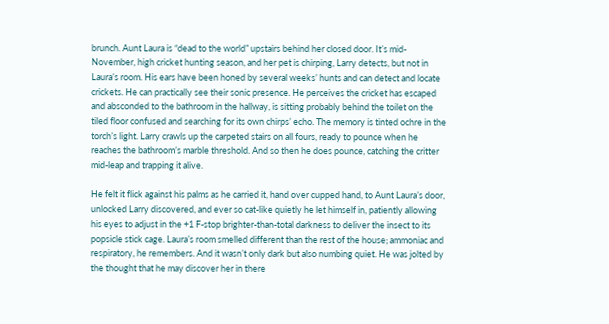brunch. Aunt Laura is “dead to the world” upstairs behind her closed door. It’s mid-November, high cricket hunting season, and her pet is chirping, Larry detects, but not in Laura’s room. His ears have been honed by several weeks’ hunts and can detect and locate crickets. He can practically see their sonic presence. He perceives the cricket has escaped and absconded to the bathroom in the hallway, is sitting probably behind the toilet on the tiled floor confused and searching for its own chirps’ echo. The memory is tinted ochre in the torch’s light. Larry crawls up the carpeted stairs on all fours, ready to pounce when he reaches the bathroom’s marble threshold. And so then he does pounce, catching the critter mid-leap and trapping it alive.

He felt it flick against his palms as he carried it, hand over cupped hand, to Aunt Laura’s door, unlocked Larry discovered, and ever so cat-like quietly he let himself in, patiently allowing his eyes to adjust in the +1 F-stop brighter-than-total darkness to deliver the insect to its popsicle stick cage. Laura’s room smelled different than the rest of the house; ammoniac and respiratory, he remembers. And it wasn’t only dark but also numbing quiet. He was jolted by the thought that he may discover her in there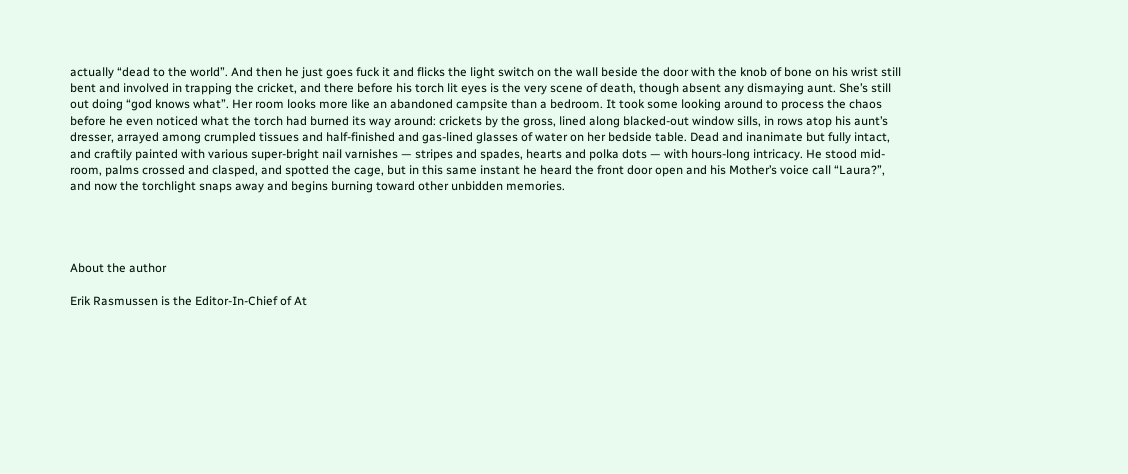actually “dead to the world”. And then he just goes fuck it and flicks the light switch on the wall beside the door with the knob of bone on his wrist still bent and involved in trapping the cricket, and there before his torch lit eyes is the very scene of death, though absent any dismaying aunt. She’s still out doing “god knows what”. Her room looks more like an abandoned campsite than a bedroom. It took some looking around to process the chaos before he even noticed what the torch had burned its way around: crickets by the gross, lined along blacked-out window sills, in rows atop his aunt’s dresser, arrayed among crumpled tissues and half-finished and gas-lined glasses of water on her bedside table. Dead and inanimate but fully intact, and craftily painted with various super-bright nail varnishes — stripes and spades, hearts and polka dots — with hours-long intricacy. He stood mid-room, palms crossed and clasped, and spotted the cage, but in this same instant he heard the front door open and his Mother’s voice call “Laura?”, and now the torchlight snaps away and begins burning toward other unbidden memories.




About the author

Erik Rasmussen is the Editor-In-Chief of At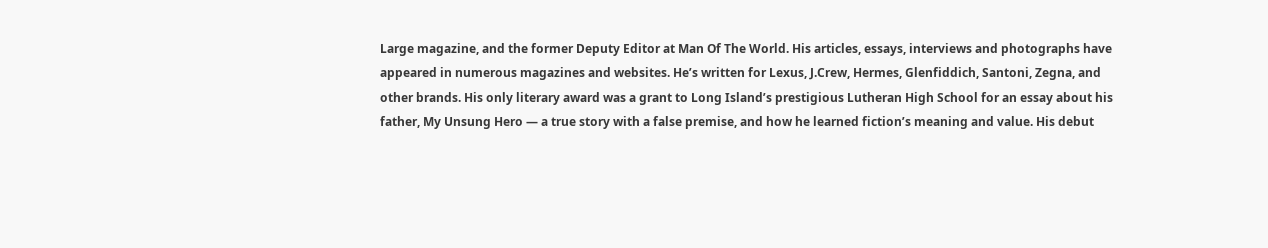Large magazine, and the former Deputy Editor at Man Of The World. His articles, essays, interviews and photographs have appeared in numerous magazines and websites. He’s written for Lexus, J.Crew, Hermes, Glenfiddich, Santoni, Zegna, and other brands. His only literary award was a grant to Long Island’s prestigious Lutheran High School for an essay about his father, My Unsung Hero — a true story with a false premise, and how he learned fiction’s meaning and value. His debut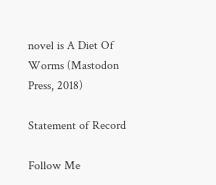novel is A Diet Of Worms (Mastodon Press, 2018)

Statement of Record

Follow Me